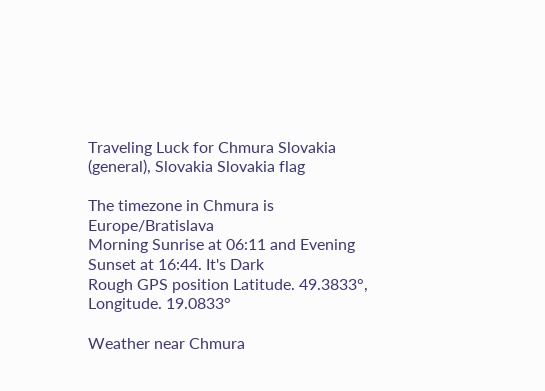Traveling Luck for Chmura Slovakia (general), Slovakia Slovakia flag

The timezone in Chmura is Europe/Bratislava
Morning Sunrise at 06:11 and Evening Sunset at 16:44. It's Dark
Rough GPS position Latitude. 49.3833°, Longitude. 19.0833°

Weather near Chmura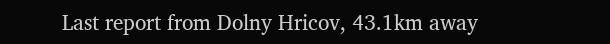Last report from Dolny Hricov, 43.1km away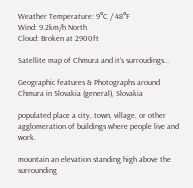Weather Temperature: 9°C / 48°F
Wind: 9.2km/h North
Cloud: Broken at 2900ft

Satellite map of Chmura and it's surroudings...

Geographic features & Photographs around Chmura in Slovakia (general), Slovakia

populated place a city, town, village, or other agglomeration of buildings where people live and work.

mountain an elevation standing high above the surrounding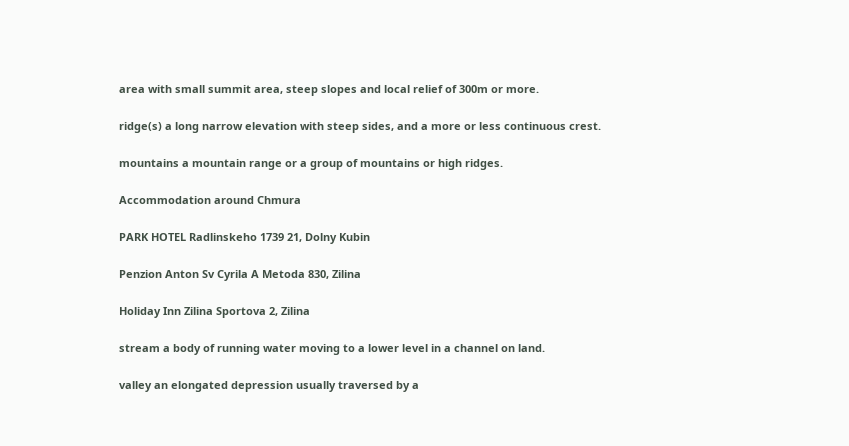area with small summit area, steep slopes and local relief of 300m or more.

ridge(s) a long narrow elevation with steep sides, and a more or less continuous crest.

mountains a mountain range or a group of mountains or high ridges.

Accommodation around Chmura

PARK HOTEL Radlinskeho 1739 21, Dolny Kubin

Penzion Anton Sv Cyrila A Metoda 830, Zilina

Holiday Inn Zilina Sportova 2, Zilina

stream a body of running water moving to a lower level in a channel on land.

valley an elongated depression usually traversed by a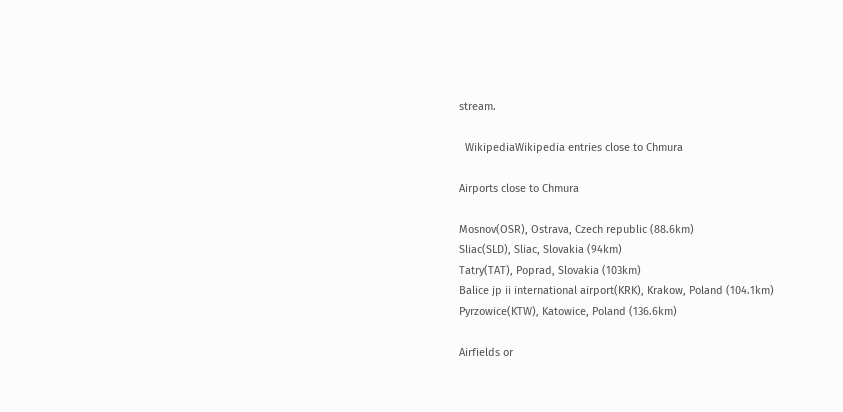stream.

  WikipediaWikipedia entries close to Chmura

Airports close to Chmura

Mosnov(OSR), Ostrava, Czech republic (88.6km)
Sliac(SLD), Sliac, Slovakia (94km)
Tatry(TAT), Poprad, Slovakia (103km)
Balice jp ii international airport(KRK), Krakow, Poland (104.1km)
Pyrzowice(KTW), Katowice, Poland (136.6km)

Airfields or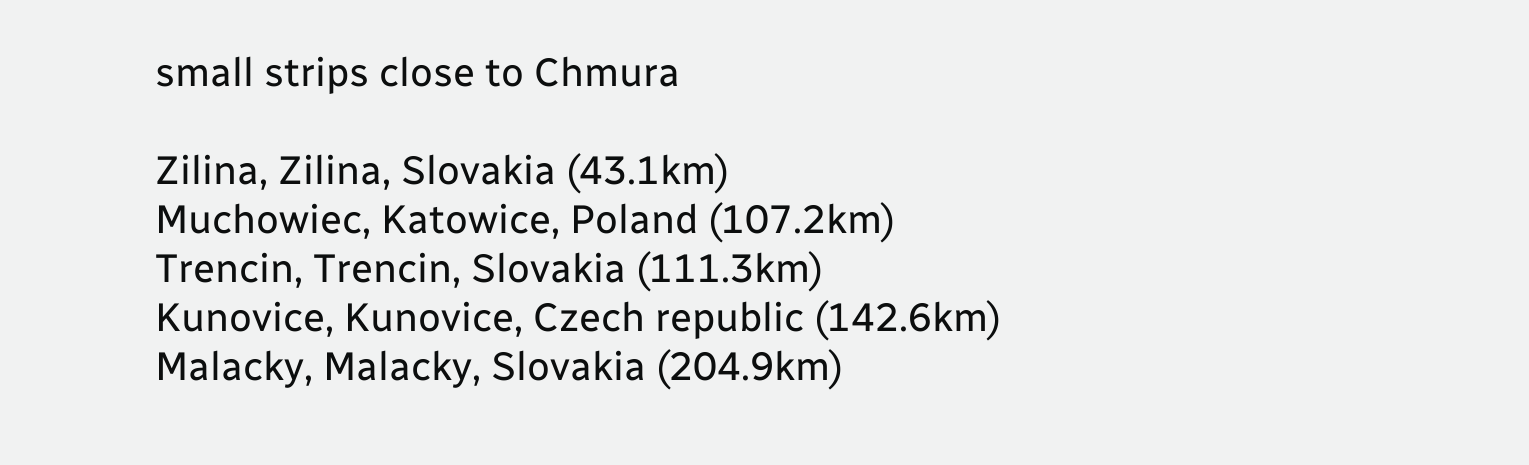small strips close to Chmura

Zilina, Zilina, Slovakia (43.1km)
Muchowiec, Katowice, Poland (107.2km)
Trencin, Trencin, Slovakia (111.3km)
Kunovice, Kunovice, Czech republic (142.6km)
Malacky, Malacky, Slovakia (204.9km)